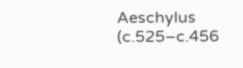Aeschylus (c.525–c.456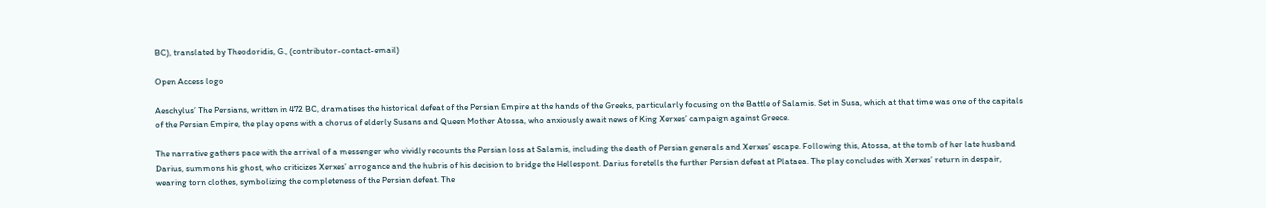BC), translated by Theodoridis, G., (contributor-contact-email)

Open Access logo

Aeschylus’ The Persians, written in 472 BC, dramatises the historical defeat of the Persian Empire at the hands of the Greeks, particularly focusing on the Battle of Salamis. Set in Susa, which at that time was one of the capitals of the Persian Empire, the play opens with a chorus of elderly Susans and Queen Mother Atossa, who anxiously await news of King Xerxes’ campaign against Greece.

The narrative gathers pace with the arrival of a messenger who vividly recounts the Persian loss at Salamis, including the death of Persian generals and Xerxes’ escape. Following this, Atossa, at the tomb of her late husband Darius, summons his ghost, who criticizes Xerxes’ arrogance and the hubris of his decision to bridge the Hellespont. Darius foretells the further Persian defeat at Plataea. The play concludes with Xerxes’ return in despair, wearing torn clothes, symbolizing the completeness of the Persian defeat. The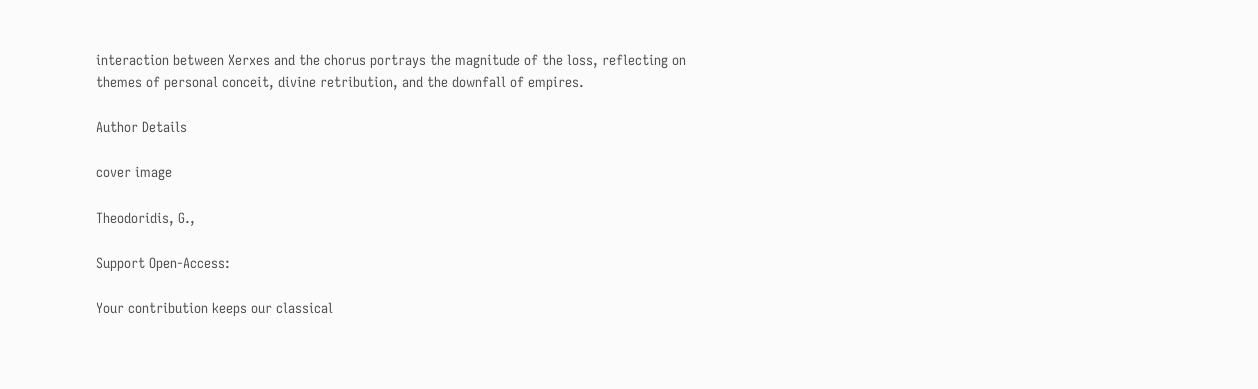interaction between Xerxes and the chorus portrays the magnitude of the loss, reflecting on themes of personal conceit, divine retribution, and the downfall of empires.

Author Details

cover image

Theodoridis, G.,

Support Open-Access:

Your contribution keeps our classical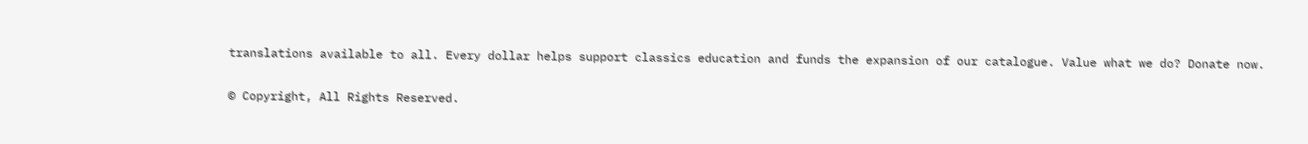translations available to all. Every dollar helps support classics education and funds the expansion of our catalogue. Value what we do? Donate now.

© Copyright, All Rights Reserved.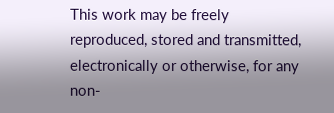This work may be freely reproduced, stored and transmitted, electronically or otherwise, for any non-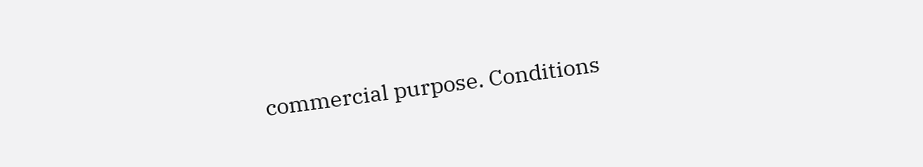commercial purpose. Conditions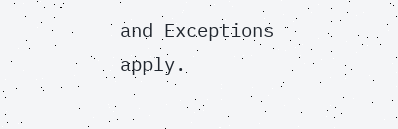and Exceptions apply.